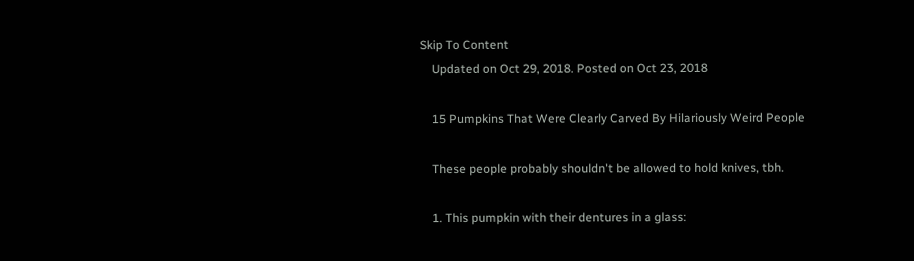Skip To Content
    Updated on Oct 29, 2018. Posted on Oct 23, 2018

    15 Pumpkins That Were Clearly Carved By Hilariously Weird People

    These people probably shouldn't be allowed to hold knives, tbh.

    1. This pumpkin with their dentures in a glass: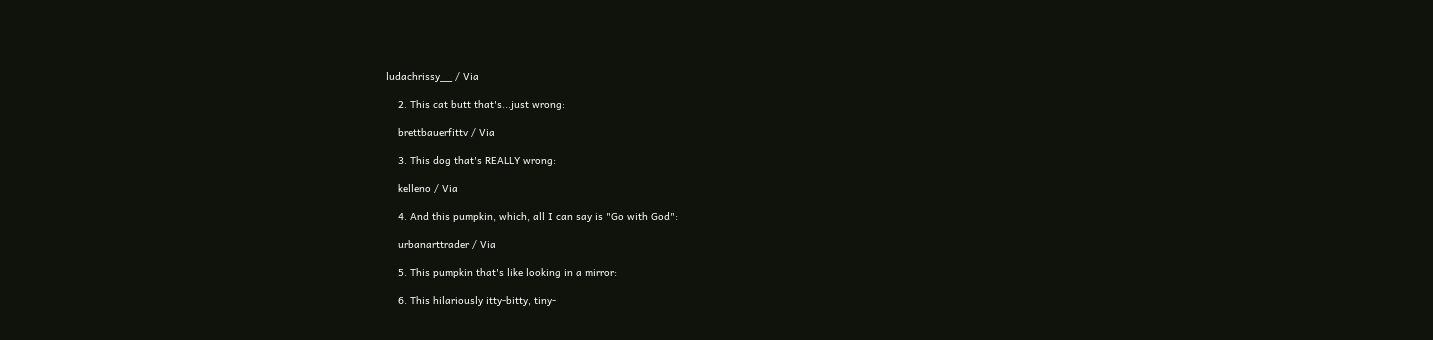ludachrissy__ / Via

    2. This cat butt that's...just wrong:

    brettbauerfittv / Via

    3. This dog that's REALLY wrong:

    kelleno / Via

    4. And this pumpkin, which, all I can say is "Go with God":

    urbanarttrader / Via

    5. This pumpkin that's like looking in a mirror:

    6. This hilariously itty-bitty, tiny-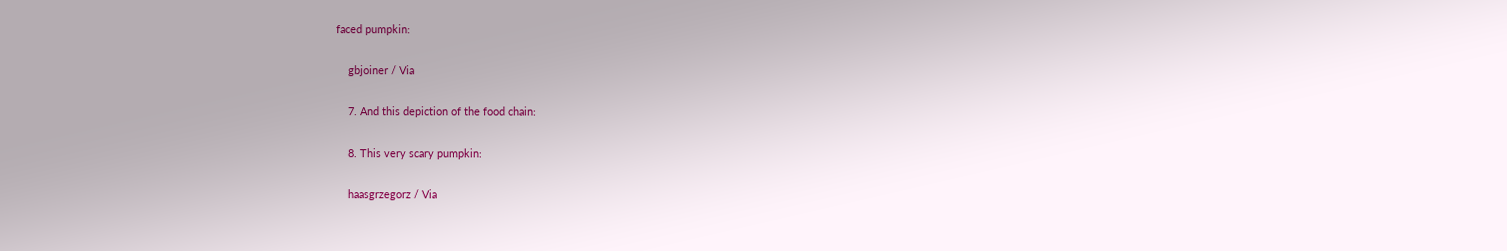faced pumpkin:

    gbjoiner / Via

    7. And this depiction of the food chain:

    8. This very scary pumpkin:

    haasgrzegorz / Via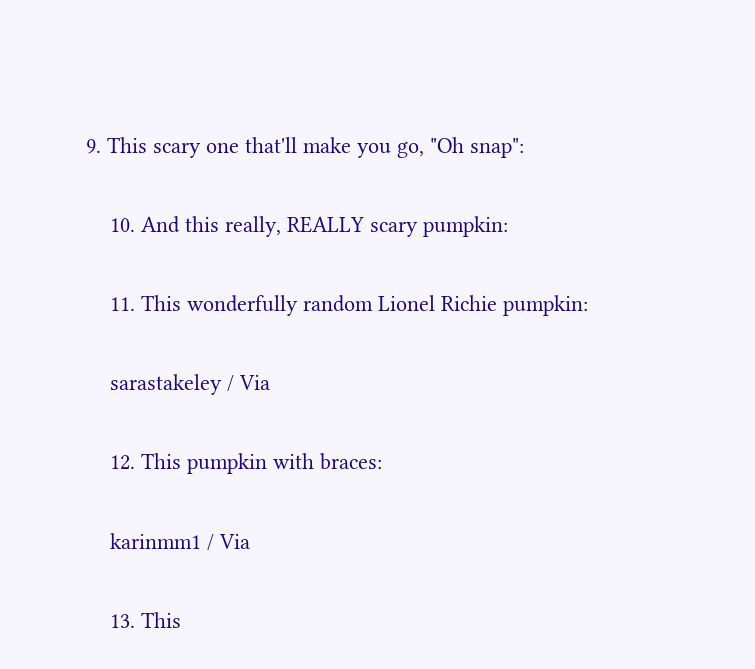9. This scary one that'll make you go, "Oh snap":

    10. And this really, REALLY scary pumpkin:

    11. This wonderfully random Lionel Richie pumpkin:

    sarastakeley / Via

    12. This pumpkin with braces:

    karinmm1 / Via

    13. This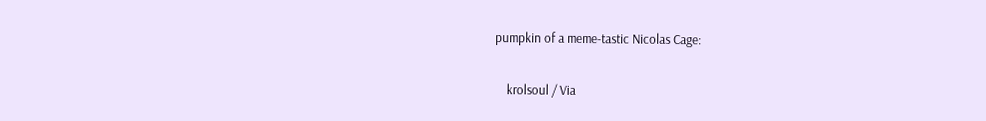pumpkin of a meme-tastic Nicolas Cage:

    krolsoul / Via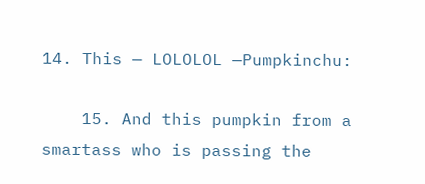14. This — LOLOLOL —Pumpkinchu:

    15. And this pumpkin from a smartass who is passing the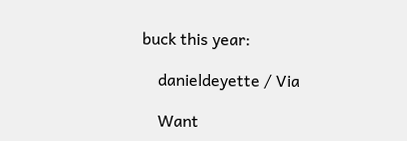buck this year:

    danieldeyette / Via

    Want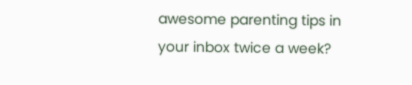awesome parenting tips in your inbox twice a week?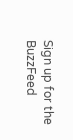Sign up for the BuzzFeed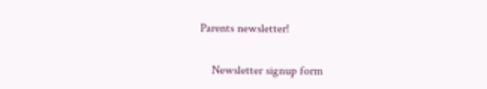Parents newsletter!

    Newsletter signup form